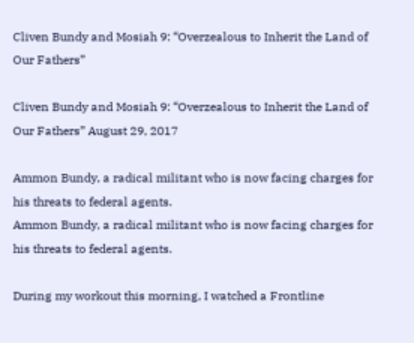Cliven Bundy and Mosiah 9: “Overzealous to Inherit the Land of Our Fathers”

Cliven Bundy and Mosiah 9: “Overzealous to Inherit the Land of Our Fathers” August 29, 2017

Ammon Bundy, a radical militant who is now facing charges for his threats to federal agents.
Ammon Bundy, a radical militant who is now facing charges for his threats to federal agents.

During my workout this morning, I watched a Frontline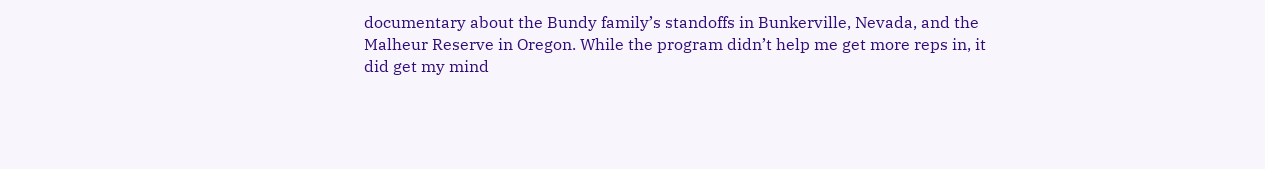documentary about the Bundy family’s standoffs in Bunkerville, Nevada, and the Malheur Reserve in Oregon. While the program didn’t help me get more reps in, it did get my mind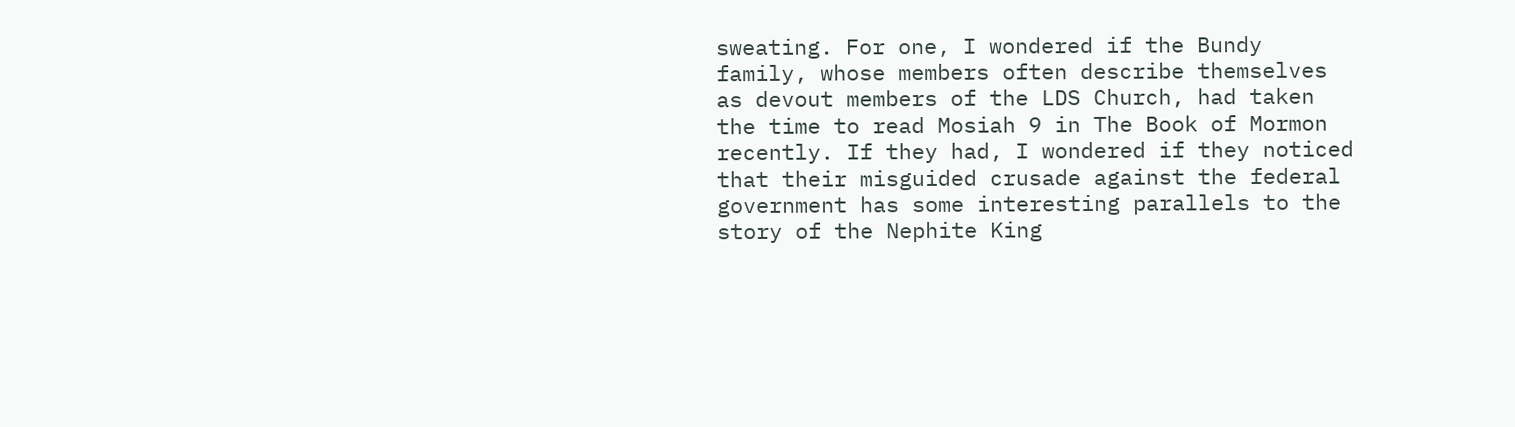sweating. For one, I wondered if the Bundy family, whose members often describe themselves as devout members of the LDS Church, had taken the time to read Mosiah 9 in The Book of Mormon recently. If they had, I wondered if they noticed that their misguided crusade against the federal government has some interesting parallels to the story of the Nephite King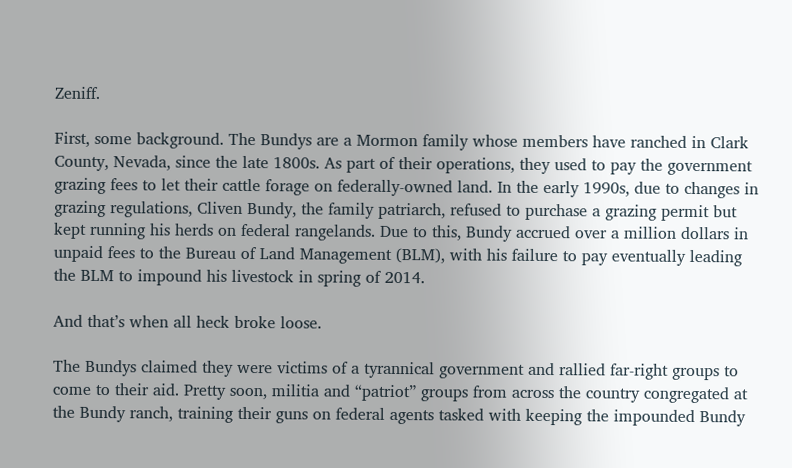Zeniff.

First, some background. The Bundys are a Mormon family whose members have ranched in Clark County, Nevada, since the late 1800s. As part of their operations, they used to pay the government grazing fees to let their cattle forage on federally-owned land. In the early 1990s, due to changes in grazing regulations, Cliven Bundy, the family patriarch, refused to purchase a grazing permit but kept running his herds on federal rangelands. Due to this, Bundy accrued over a million dollars in unpaid fees to the Bureau of Land Management (BLM), with his failure to pay eventually leading the BLM to impound his livestock in spring of 2014.

And that’s when all heck broke loose.

The Bundys claimed they were victims of a tyrannical government and rallied far-right groups to come to their aid. Pretty soon, militia and “patriot” groups from across the country congregated at the Bundy ranch, training their guns on federal agents tasked with keeping the impounded Bundy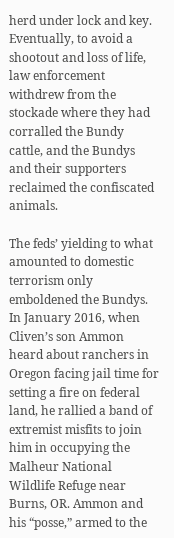herd under lock and key. Eventually, to avoid a shootout and loss of life, law enforcement withdrew from the stockade where they had corralled the Bundy cattle, and the Bundys and their supporters reclaimed the confiscated animals.

The feds’ yielding to what amounted to domestic terrorism only emboldened the Bundys. In January 2016, when Cliven’s son Ammon heard about ranchers in Oregon facing jail time for setting a fire on federal land, he rallied a band of extremist misfits to join him in occupying the Malheur National Wildlife Refuge near Burns, OR. Ammon and his “posse,” armed to the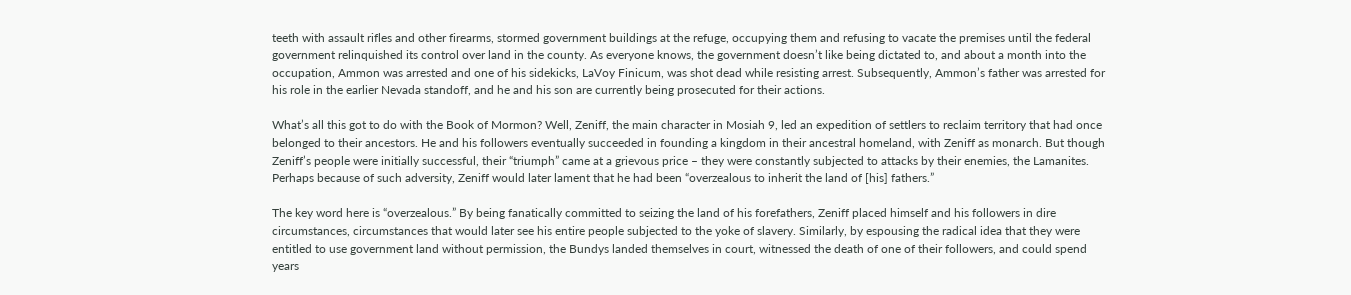teeth with assault rifles and other firearms, stormed government buildings at the refuge, occupying them and refusing to vacate the premises until the federal government relinquished its control over land in the county. As everyone knows, the government doesn’t like being dictated to, and about a month into the occupation, Ammon was arrested and one of his sidekicks, LaVoy Finicum, was shot dead while resisting arrest. Subsequently, Ammon’s father was arrested for his role in the earlier Nevada standoff, and he and his son are currently being prosecuted for their actions.

What’s all this got to do with the Book of Mormon? Well, Zeniff, the main character in Mosiah 9, led an expedition of settlers to reclaim territory that had once belonged to their ancestors. He and his followers eventually succeeded in founding a kingdom in their ancestral homeland, with Zeniff as monarch. But though Zeniff’s people were initially successful, their “triumph” came at a grievous price – they were constantly subjected to attacks by their enemies, the Lamanites. Perhaps because of such adversity, Zeniff would later lament that he had been “overzealous to inherit the land of [his] fathers.”

The key word here is “overzealous.” By being fanatically committed to seizing the land of his forefathers, Zeniff placed himself and his followers in dire circumstances, circumstances that would later see his entire people subjected to the yoke of slavery. Similarly, by espousing the radical idea that they were entitled to use government land without permission, the Bundys landed themselves in court, witnessed the death of one of their followers, and could spend years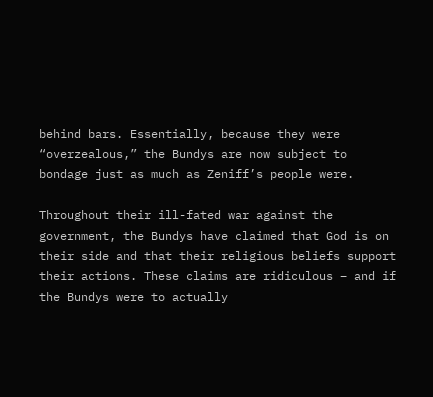behind bars. Essentially, because they were “overzealous,” the Bundys are now subject to bondage just as much as Zeniff’s people were.

Throughout their ill-fated war against the government, the Bundys have claimed that God is on their side and that their religious beliefs support their actions. These claims are ridiculous – and if the Bundys were to actually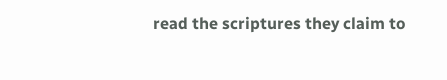read the scriptures they claim to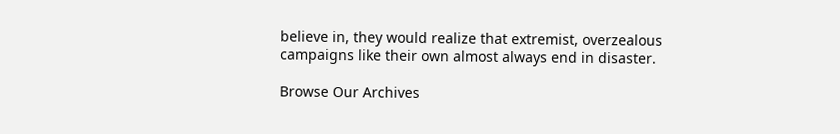believe in, they would realize that extremist, overzealous campaigns like their own almost always end in disaster.

Browse Our Archives